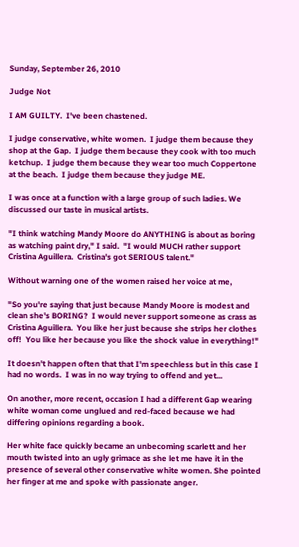Sunday, September 26, 2010

Judge Not

I AM GUILTY.  I've been chastened.

I judge conservative, white women.  I judge them because they shop at the Gap.  I judge them because they cook with too much ketchup.  I judge them because they wear too much Coppertone at the beach.  I judge them because they judge ME.

I was once at a function with a large group of such ladies. We discussed our taste in musical artists.

"I think watching Mandy Moore do ANYTHING is about as boring as watching paint dry," I said.  "I would MUCH rather support Cristina Aguillera.  Cristina's got SERIOUS talent."

Without warning one of the women raised her voice at me,

"So you're saying that just because Mandy Moore is modest and clean she's BORING?  I would never support someone as crass as Cristina Aguillera.  You like her just because she strips her clothes off!  You like her because you like the shock value in everything!"

It doesn't happen often that that I'm speechless but in this case I had no words.  I was in no way trying to offend and yet...

On another, more recent, occasion I had a different Gap wearing white woman come unglued and red-faced because we had differing opinions regarding a book.

Her white face quickly became an unbecoming scarlett and her mouth twisted into an ugly grimace as she let me have it in the presence of several other conservative white women. She pointed her finger at me and spoke with passionate anger.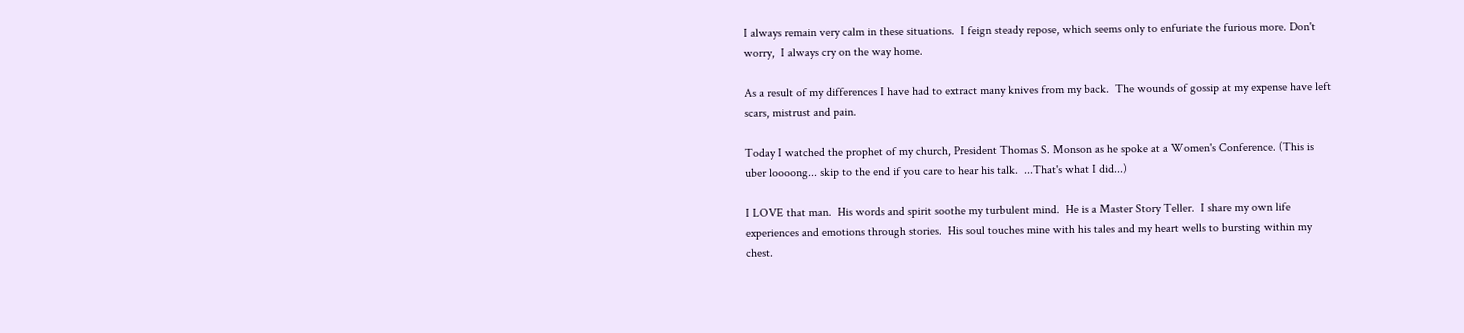I always remain very calm in these situations.  I feign steady repose, which seems only to enfuriate the furious more. Don't worry,  I always cry on the way home.

As a result of my differences I have had to extract many knives from my back.  The wounds of gossip at my expense have left scars, mistrust and pain.

Today I watched the prophet of my church, President Thomas S. Monson as he spoke at a Women's Conference. (This is uber loooong... skip to the end if you care to hear his talk.  ...That's what I did...)

I LOVE that man.  His words and spirit soothe my turbulent mind.  He is a Master Story Teller.  I share my own life experiences and emotions through stories.  His soul touches mine with his tales and my heart wells to bursting within my chest.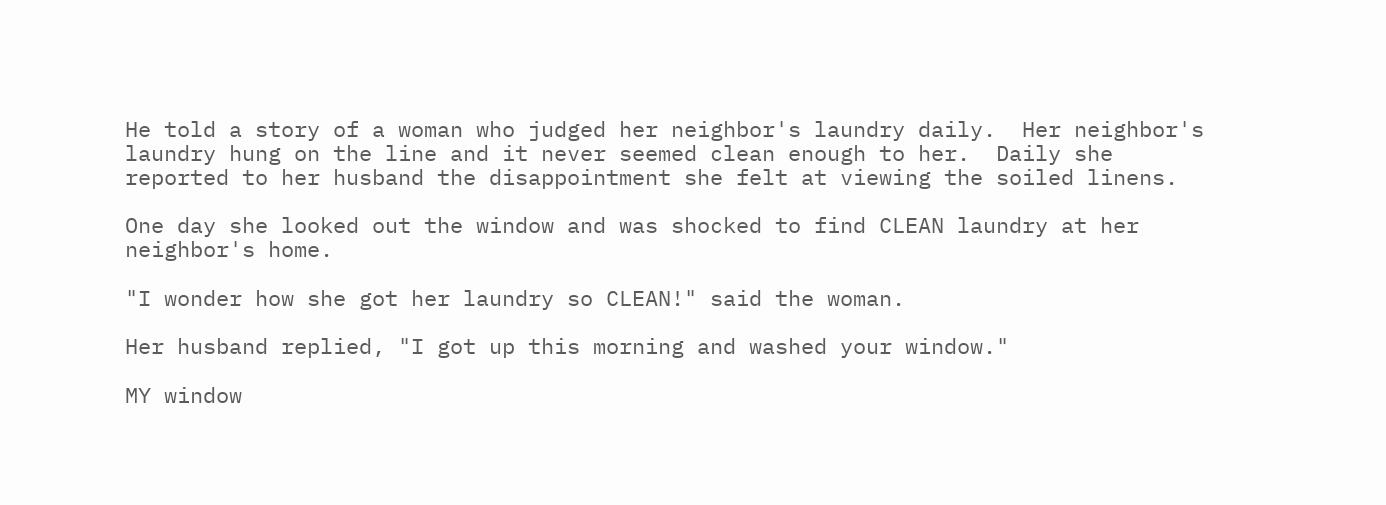He told a story of a woman who judged her neighbor's laundry daily.  Her neighbor's laundry hung on the line and it never seemed clean enough to her.  Daily she reported to her husband the disappointment she felt at viewing the soiled linens.

One day she looked out the window and was shocked to find CLEAN laundry at her neighbor's home.

"I wonder how she got her laundry so CLEAN!" said the woman.

Her husband replied, "I got up this morning and washed your window."

MY window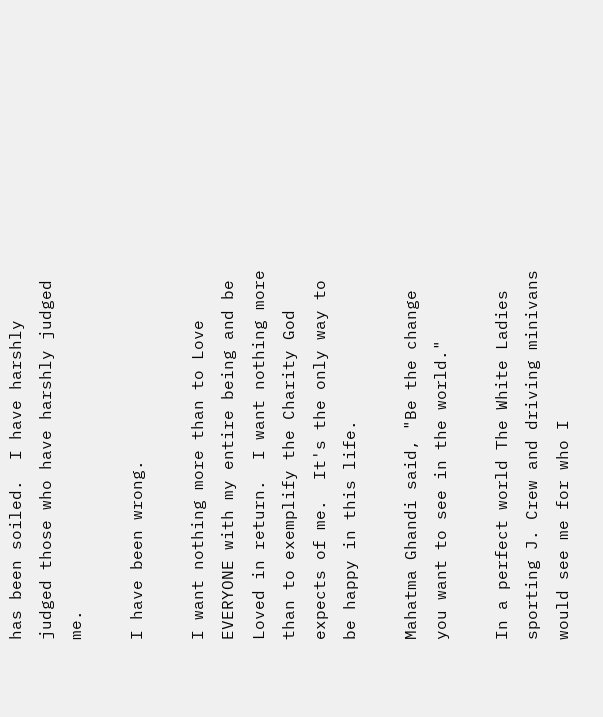has been soiled.  I have harshly judged those who have harshly judged me.

I have been wrong.

I want nothing more than to Love EVERYONE with my entire being and be Loved in return.  I want nothing more than to exemplify the Charity God expects of me.  It's the only way to be happy in this life.

Mahatma Ghandi said, "Be the change you want to see in the world."

In a perfect world The White Ladies sporting J. Crew and driving minivans would see me for who I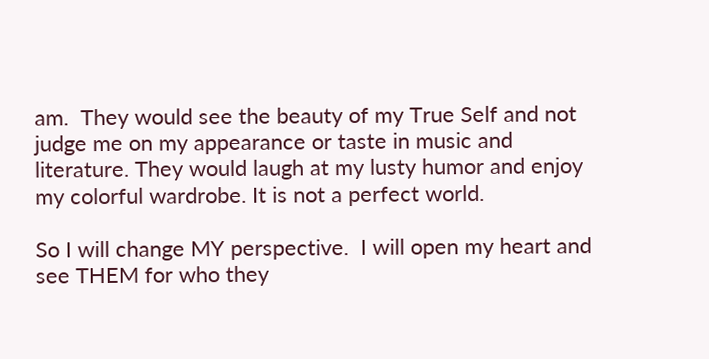am.  They would see the beauty of my True Self and not judge me on my appearance or taste in music and literature. They would laugh at my lusty humor and enjoy my colorful wardrobe. It is not a perfect world.

So I will change MY perspective.  I will open my heart and see THEM for who they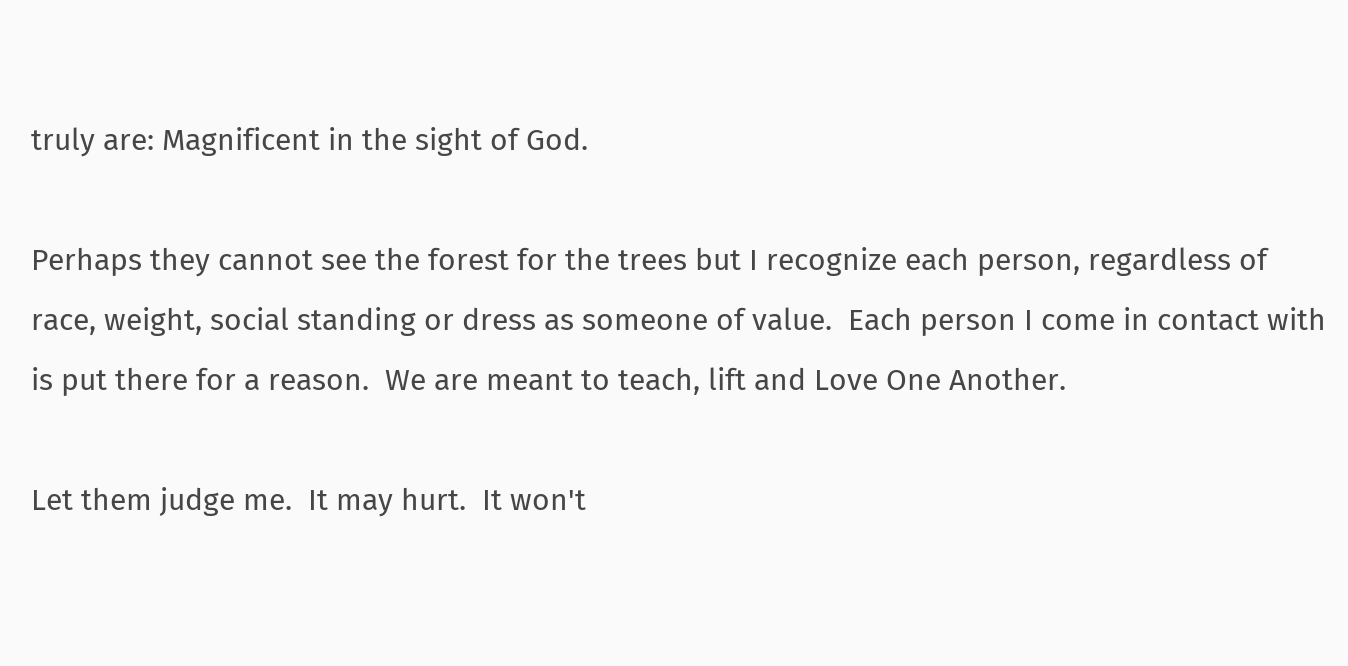truly are: Magnificent in the sight of God.

Perhaps they cannot see the forest for the trees but I recognize each person, regardless of race, weight, social standing or dress as someone of value.  Each person I come in contact with is put there for a reason.  We are meant to teach, lift and Love One Another.

Let them judge me.  It may hurt.  It won't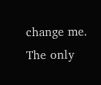change me.  The only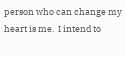person who can change my heart is me.  I intend to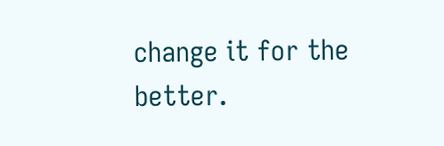change it for the better.